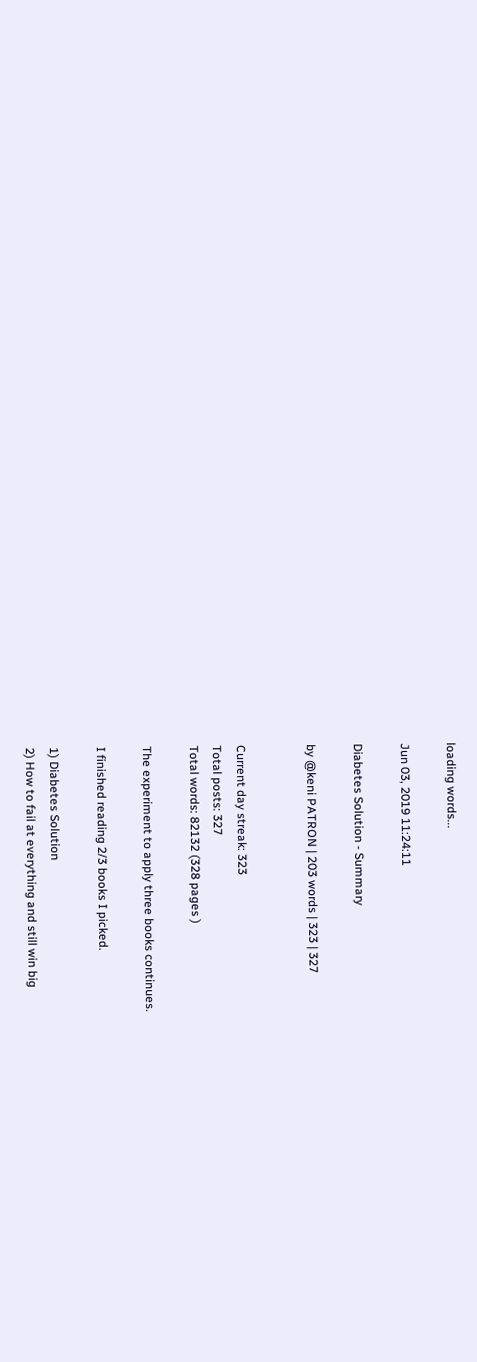loading words...

Jun 03, 2019 11:24:11

Diabetes Solution - Summary

by @keni PATRON | 203 words | 323 | 327


Current day streak: 323
Total posts: 327
Total words: 82132 (328 pages )

The experiment to apply three books continues.

I finished reading 2/3 books I picked.

1) Diabetes Solution
2) How to fail at everything and still win big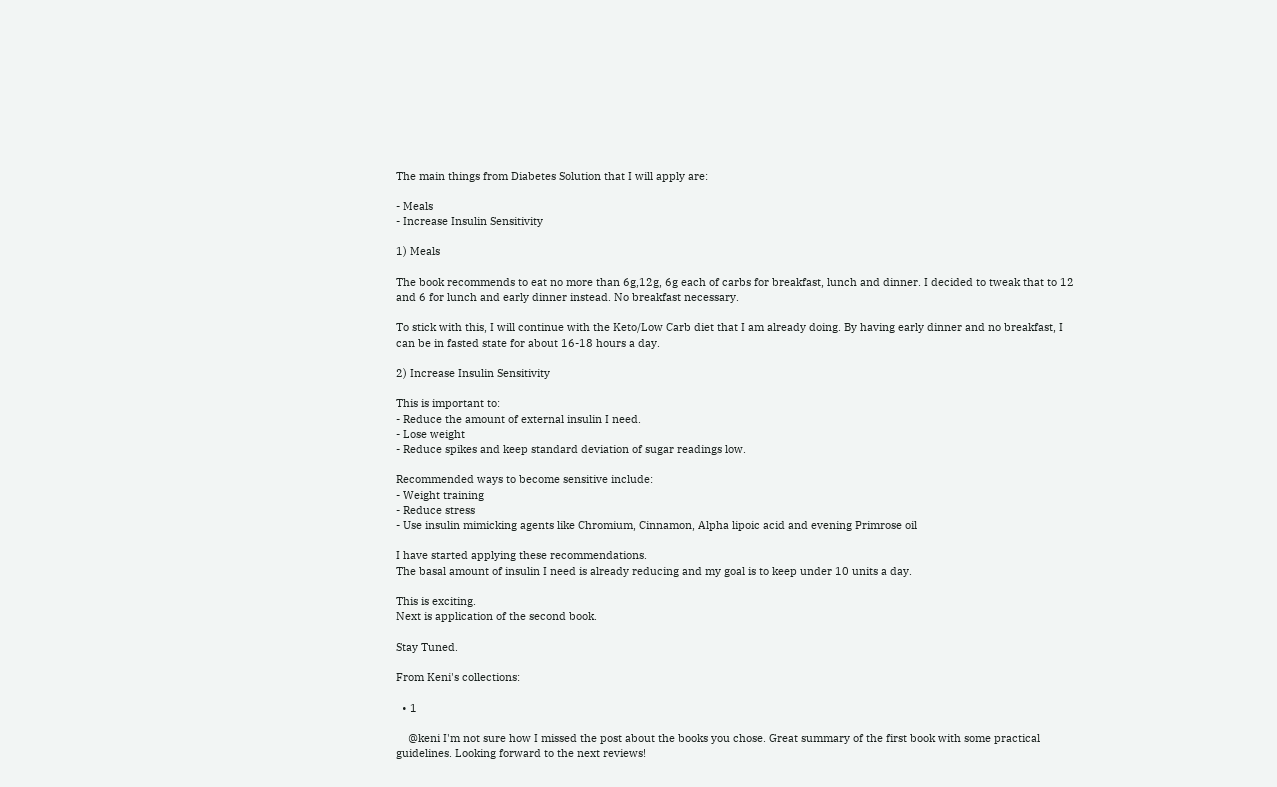The main things from Diabetes Solution that I will apply are:

- Meals
- Increase Insulin Sensitivity

1) Meals

The book recommends to eat no more than 6g,12g, 6g each of carbs for breakfast, lunch and dinner. I decided to tweak that to 12 and 6 for lunch and early dinner instead. No breakfast necessary.

To stick with this, I will continue with the Keto/Low Carb diet that I am already doing. By having early dinner and no breakfast, I can be in fasted state for about 16-18 hours a day.

2) Increase Insulin Sensitivity

This is important to:
- Reduce the amount of external insulin I need.
- Lose weight
- Reduce spikes and keep standard deviation of sugar readings low.

Recommended ways to become sensitive include:
- Weight training
- Reduce stress
- Use insulin mimicking agents like Chromium, Cinnamon, Alpha lipoic acid and evening Primrose oil

I have started applying these recommendations.
The basal amount of insulin I need is already reducing and my goal is to keep under 10 units a day.

This is exciting.
Next is application of the second book.

Stay Tuned.

From Keni's collections:

  • 1

    @keni I'm not sure how I missed the post about the books you chose. Great summary of the first book with some practical guidelines. Looking forward to the next reviews!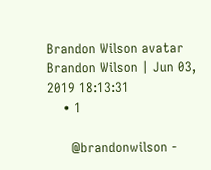Brandon Wilson avatar Brandon Wilson | Jun 03, 2019 18:13:31
    • 1

      @brandonwilson -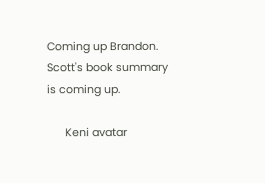Coming up Brandon. Scott's book summary is coming up.

      Keni avatar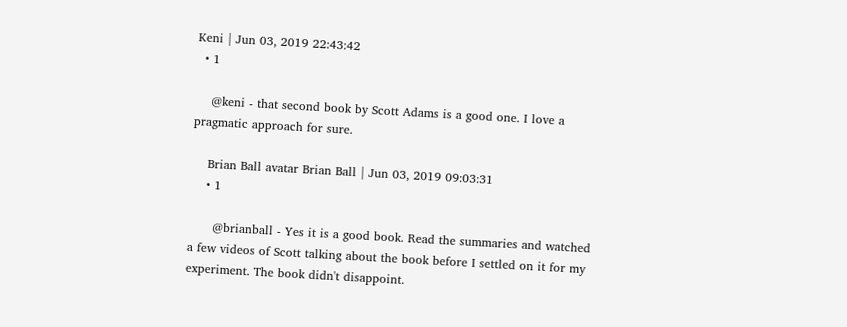Keni | Jun 03, 2019 22:43:42
  • 1

    @keni - that second book by Scott Adams is a good one. I love a pragmatic approach for sure.

    Brian Ball avatar Brian Ball | Jun 03, 2019 09:03:31
    • 1

      @brianball - Yes it is a good book. Read the summaries and watched a few videos of Scott talking about the book before I settled on it for my experiment. The book didn't disappoint.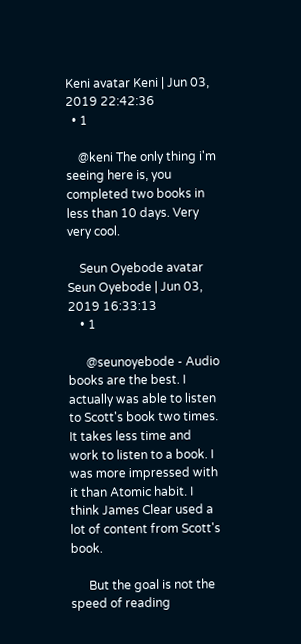Keni avatar Keni | Jun 03, 2019 22:42:36
  • 1

    @keni The only thing i'm seeing here is, you completed two books in less than 10 days. Very very cool.

    Seun Oyebode avatar Seun Oyebode | Jun 03, 2019 16:33:13
    • 1

      @seunoyebode - Audio books are the best. I actually was able to listen to Scott's book two times. It takes less time and work to listen to a book. I was more impressed with it than Atomic habit. I think James Clear used a lot of content from Scott's book.

      But the goal is not the speed of reading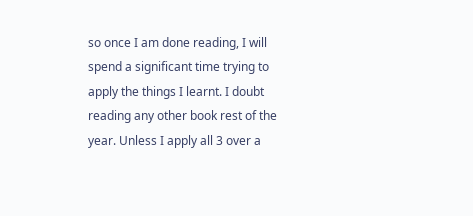so once I am done reading, I will spend a significant time trying to apply the things I learnt. I doubt reading any other book rest of the year. Unless I apply all 3 over a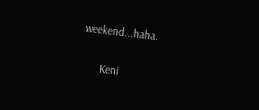weekend...haha.

      Keni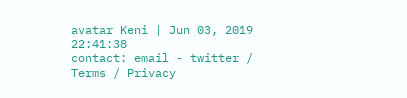avatar Keni | Jun 03, 2019 22:41:38
contact: email - twitter / Terms / Privacy